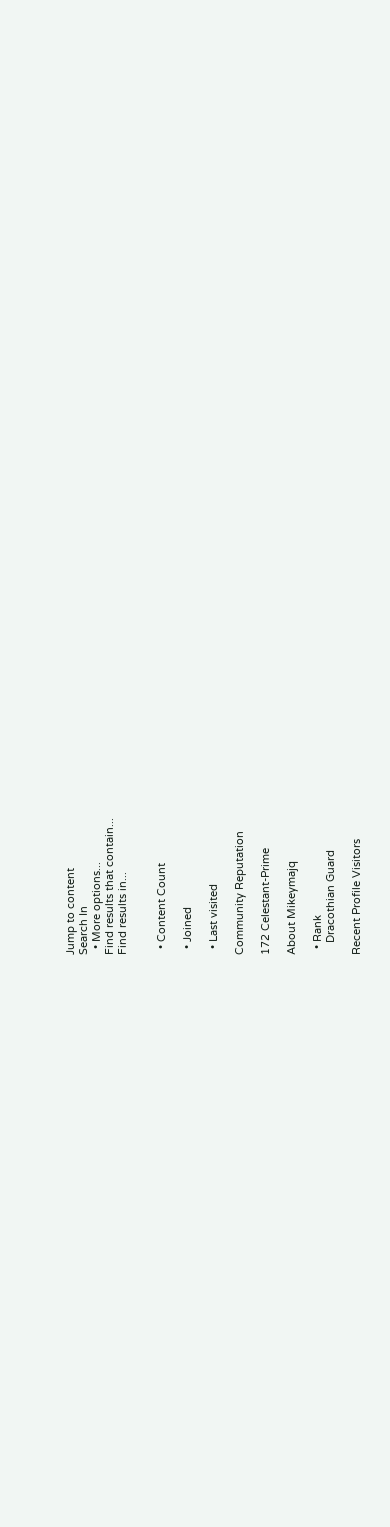Jump to content
Search In
  • More options...
Find results that contain...
Find results in...


  • Content Count

  • Joined

  • Last visited

Community Reputation

172 Celestant-Prime

About Mikeymajq

  • Rank
    Dracothian Guard

Recent Profile Visitors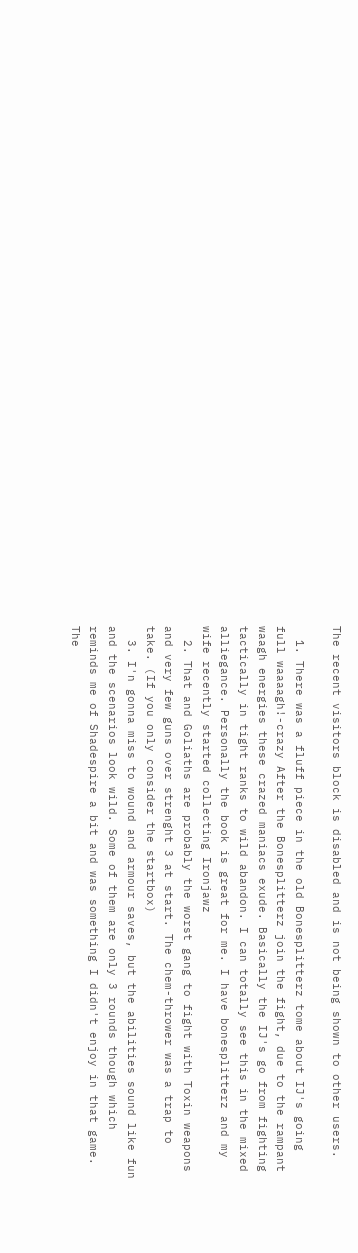The recent visitors block is disabled and is not being shown to other users.

  1. There was a fluff piece in the old Bonesplitterz tome about IJ's going full waaaagh!-crazy After the Bonesplitterz join the fight, due to the rampant waagh energies these crazed maniacs exude. Basically the IJ's go from fighting tactically in tight ranks to wild abandon. I can totally see this in the mixed alliegance. Personally the book is great for me. I have bonesplitterz and my wife recently started collecting Ironjawz
  2. That and Goliaths are probably the worst gang to fight with Toxin weapons and very few guns over strenght 3 at start. The chem-thrower was a trap to take. (If you only consider the startbox)
  3. I'n gonna miss to wound and armour saves, but the abilities sound like fun and the scenarios look wild. Some of them are only 3 rounds though which reminds me of Shadespire a bit and was something I didn't enjoy in that game. The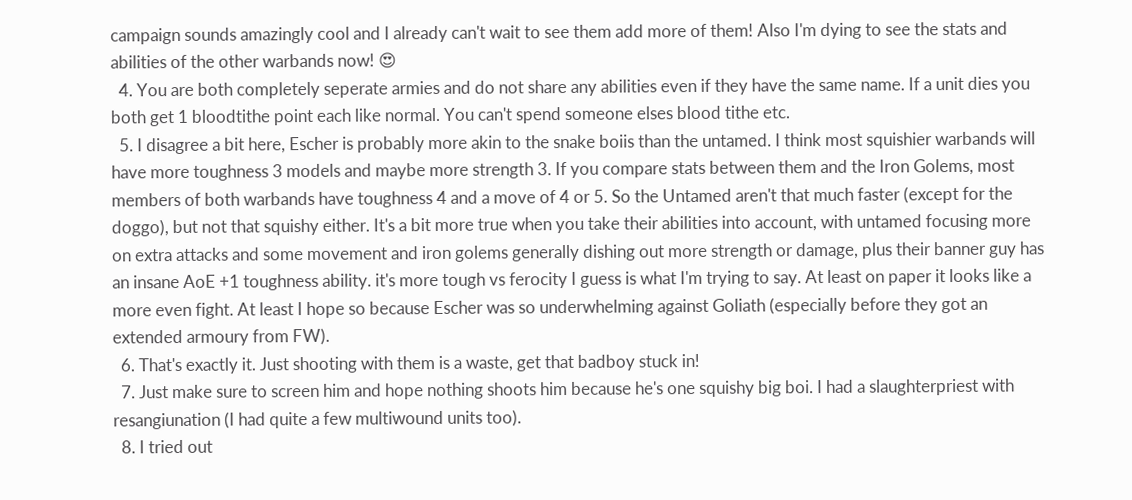campaign sounds amazingly cool and I already can't wait to see them add more of them! Also I'm dying to see the stats and abilities of the other warbands now! 😍
  4. You are both completely seperate armies and do not share any abilities even if they have the same name. If a unit dies you both get 1 bloodtithe point each like normal. You can't spend someone elses blood tithe etc.
  5. I disagree a bit here, Escher is probably more akin to the snake boiis than the untamed. I think most squishier warbands will have more toughness 3 models and maybe more strength 3. If you compare stats between them and the Iron Golems, most members of both warbands have toughness 4 and a move of 4 or 5. So the Untamed aren't that much faster (except for the doggo), but not that squishy either. It's a bit more true when you take their abilities into account, with untamed focusing more on extra attacks and some movement and iron golems generally dishing out more strength or damage, plus their banner guy has an insane AoE +1 toughness ability. it's more tough vs ferocity I guess is what I'm trying to say. At least on paper it looks like a more even fight. At least I hope so because Escher was so underwhelming against Goliath (especially before they got an extended armoury from FW).
  6. That's exactly it. Just shooting with them is a waste, get that badboy stuck in!
  7. Just make sure to screen him and hope nothing shoots him because he's one squishy big boi. I had a slaughterpriest with resangiunation (I had quite a few multiwound units too).
  8. I tried out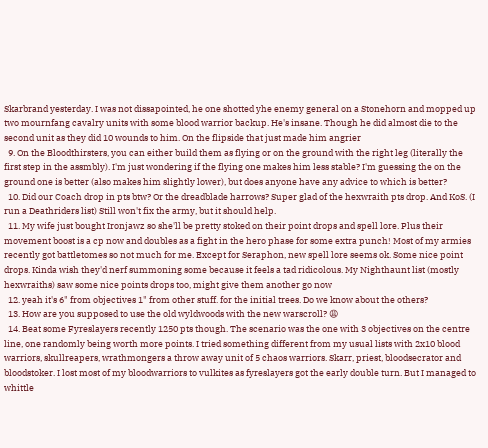Skarbrand yesterday. I was not dissapointed, he one shotted yhe enemy general on a Stonehorn and mopped up two mournfang cavalry units with some blood warrior backup. He's insane. Though he did almost die to the second unit as they did 10 wounds to him. On the flipside that just made him angrier
  9. On the Bloodthirsters, you can either build them as flying or on the ground with the right leg (literally the first step in the assmbly). I'm just wondering if the flying one makes him less stable? I'm guessing the on the ground one is better (also makes him slightly lower), but does anyone have any advice to which is better?
  10. Did our Coach drop in pts btw? Or the dreadblade harrows? Super glad of the hexwraith pts drop. And KoS. (I run a Deathriders list) Still won't fix the army, but it should help.
  11. My wife just bought Ironjawz so she'll be pretty stoked on their point drops and spell lore. Plus their movement boost is a cp now and doubles as a fight in the hero phase for some extra punch! Most of my armies recently got battletomes so not much for me. Except for Seraphon, new spell lore seems ok. Some nice point drops. Kinda wish they'd nerf summoning some because it feels a tad ridicolous. My Nighthaunt list (mostly hexwraiths) saw some nice points drops too, might give them another go now
  12. yeah it's 6" from objectives 1" from other stuff. for the initial trees. Do we know about the others?
  13. How are you supposed to use the old wyldwoods with the new warscroll? 😩
  14. Beat some Fyreslayers recently 1250 pts though. The scenario was the one with 3 objectives on the centre line, one randomly being worth more points. I tried something different from my usual lists with 2x10 blood warriors, skullreapers, wrathmongers a throw away unit of 5 chaos warriors. Skarr, priest, bloodsecrator and bloodstoker. I lost most of my bloodwarriors to vulkites as fyreslayers got the early double turn. But I managed to whittle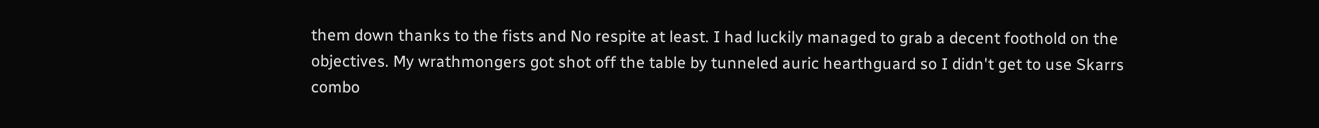them down thanks to the fists and No respite at least. I had luckily managed to grab a decent foothold on the objectives. My wrathmongers got shot off the table by tunneled auric hearthguard so I didn't get to use Skarrs combo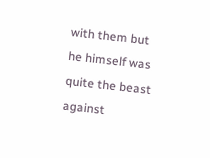with them but he himself was quite the beast against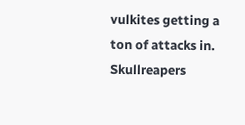vulkites getting a ton of attacks in. Skullreapers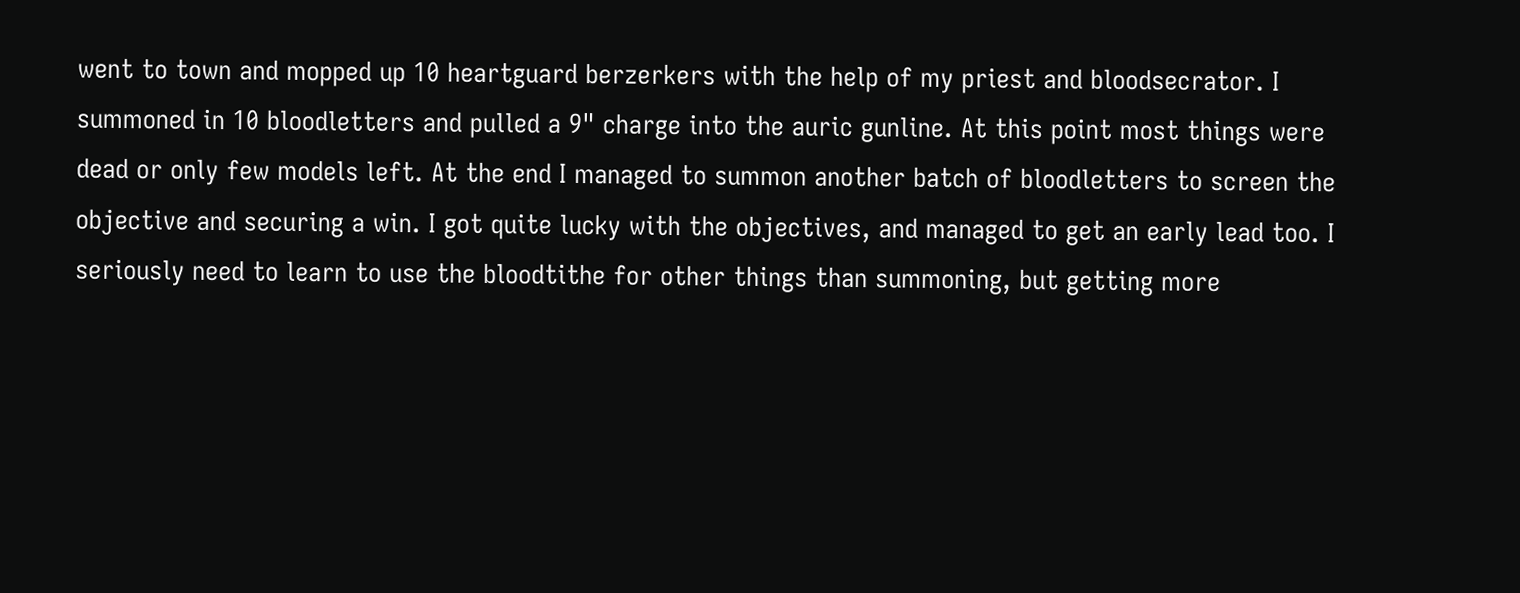went to town and mopped up 10 heartguard berzerkers with the help of my priest and bloodsecrator. I summoned in 10 bloodletters and pulled a 9" charge into the auric gunline. At this point most things were dead or only few models left. At the end I managed to summon another batch of bloodletters to screen the objective and securing a win. I got quite lucky with the objectives, and managed to get an early lead too. I seriously need to learn to use the bloodtithe for other things than summoning, but getting more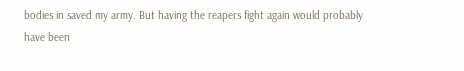bodies in saved my army. But having the reapers fight again would probably have been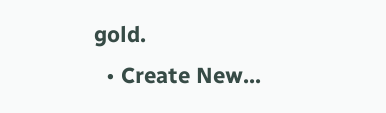gold.
  • Create New...